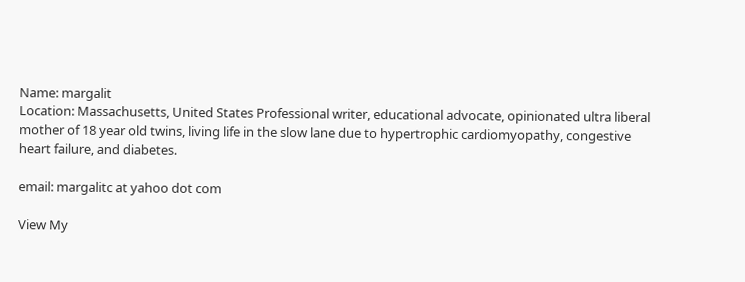Name: margalit
Location: Massachusetts, United States Professional writer, educational advocate, opinionated ultra liberal mother of 18 year old twins, living life in the slow lane due to hypertrophic cardiomyopathy, congestive heart failure, and diabetes.

email: margalitc at yahoo dot com

View My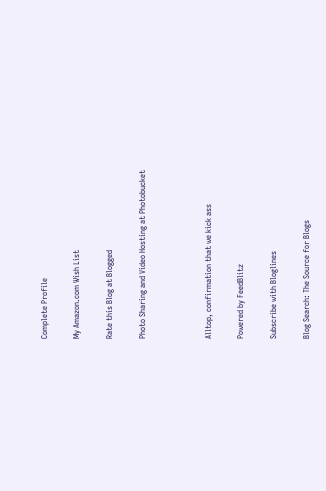Complete Profile

My Amazon.com Wish List

Rate this Blog at Blogged

Photo Sharing and Video Hosting at Photobucket



Alltop, confirmation that we kick ass

Powered by FeedBlitz

Subscribe with Bloglines

Blog Search: The Source for Blogs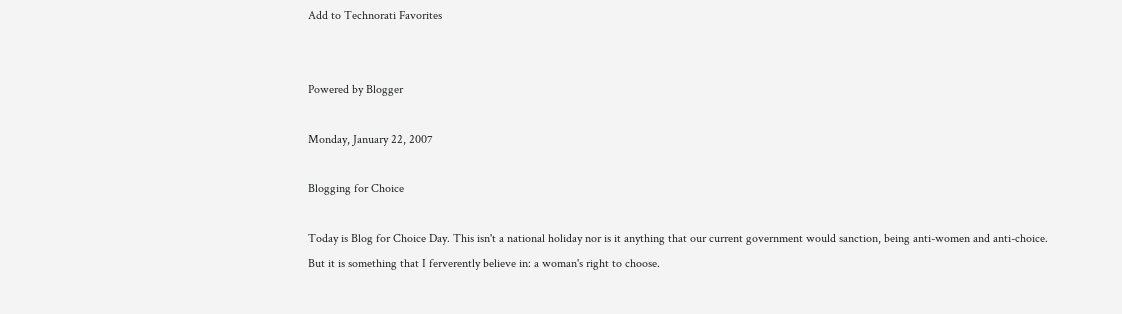Add to Technorati Favorites


Powered by Blogger

Monday, January 22, 2007

Blogging for Choice

Today is Blog for Choice Day. This isn't a national holiday nor is it anything that our current government would sanction, being anti-women and anti-choice. But it is something that I ferverently believe in: a woman's right to choose.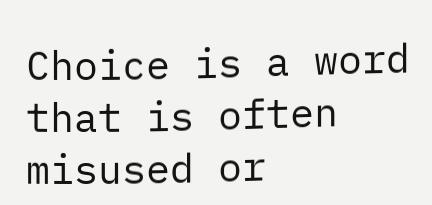Choice is a word that is often misused or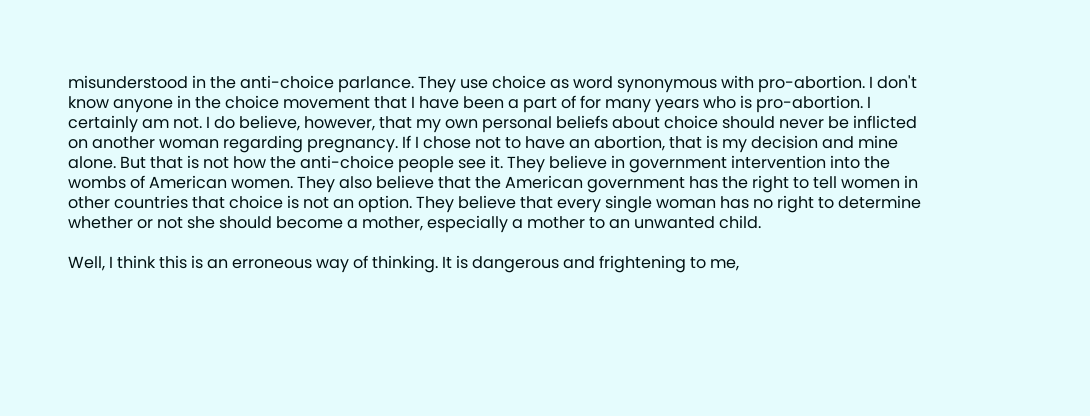misunderstood in the anti-choice parlance. They use choice as word synonymous with pro-abortion. I don't know anyone in the choice movement that I have been a part of for many years who is pro-abortion. I certainly am not. I do believe, however, that my own personal beliefs about choice should never be inflicted on another woman regarding pregnancy. If I chose not to have an abortion, that is my decision and mine alone. But that is not how the anti-choice people see it. They believe in government intervention into the wombs of American women. They also believe that the American government has the right to tell women in other countries that choice is not an option. They believe that every single woman has no right to determine whether or not she should become a mother, especially a mother to an unwanted child.

Well, I think this is an erroneous way of thinking. It is dangerous and frightening to me,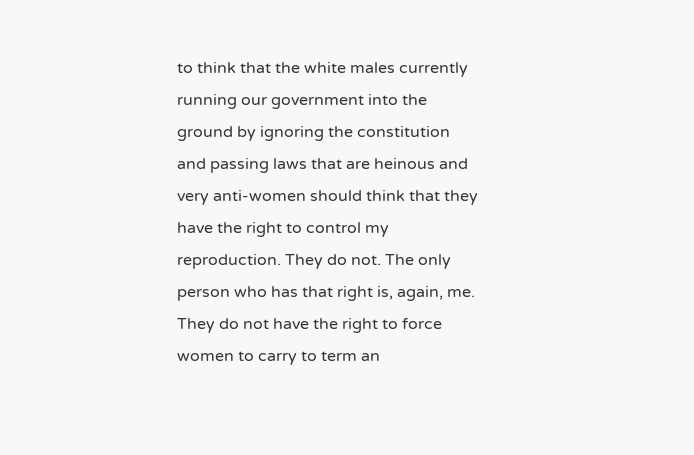to think that the white males currently running our government into the ground by ignoring the constitution and passing laws that are heinous and very anti-women should think that they have the right to control my reproduction. They do not. The only person who has that right is, again, me. They do not have the right to force women to carry to term an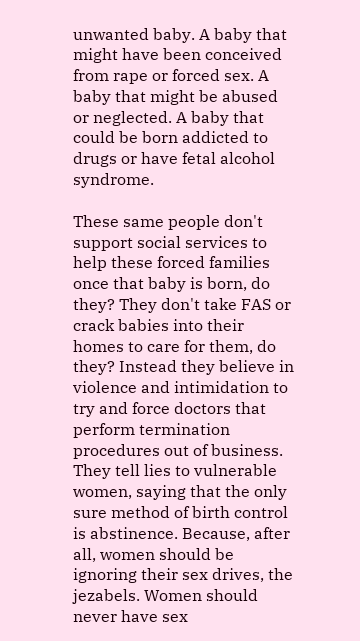unwanted baby. A baby that might have been conceived from rape or forced sex. A baby that might be abused or neglected. A baby that could be born addicted to drugs or have fetal alcohol syndrome.

These same people don't support social services to help these forced families once that baby is born, do they? They don't take FAS or crack babies into their homes to care for them, do they? Instead they believe in violence and intimidation to try and force doctors that perform termination procedures out of business. They tell lies to vulnerable women, saying that the only sure method of birth control is abstinence. Because, after all, women should be ignoring their sex drives, the jezabels. Women should never have sex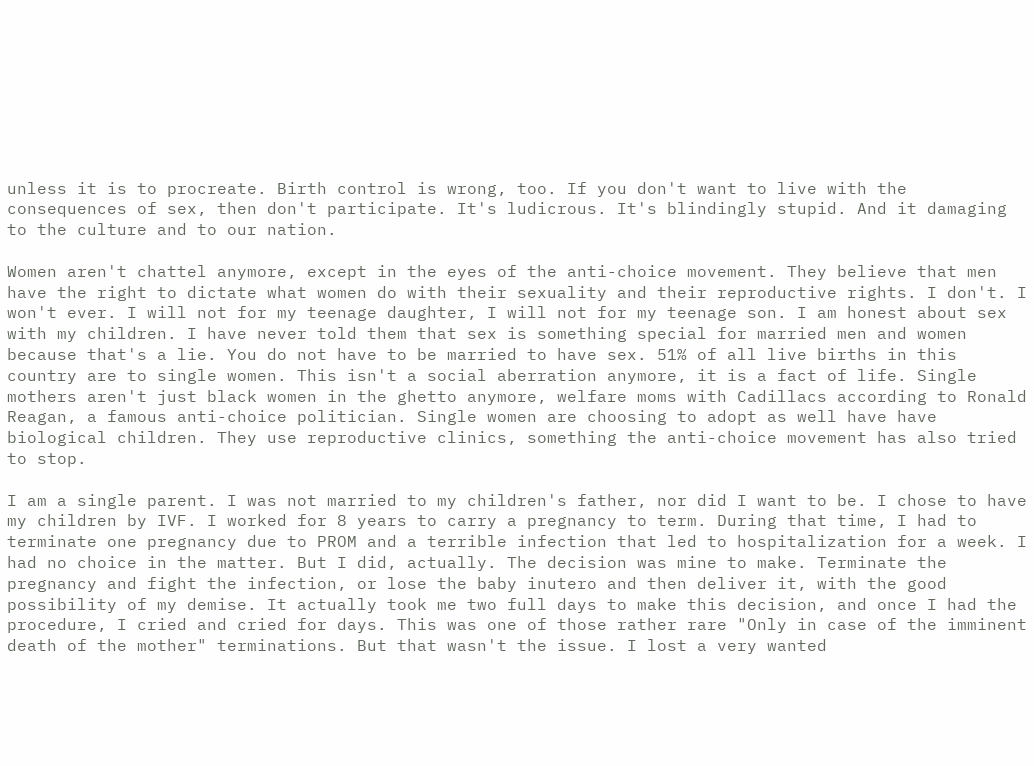unless it is to procreate. Birth control is wrong, too. If you don't want to live with the consequences of sex, then don't participate. It's ludicrous. It's blindingly stupid. And it damaging to the culture and to our nation.

Women aren't chattel anymore, except in the eyes of the anti-choice movement. They believe that men have the right to dictate what women do with their sexuality and their reproductive rights. I don't. I won't ever. I will not for my teenage daughter, I will not for my teenage son. I am honest about sex with my children. I have never told them that sex is something special for married men and women because that's a lie. You do not have to be married to have sex. 51% of all live births in this country are to single women. This isn't a social aberration anymore, it is a fact of life. Single mothers aren't just black women in the ghetto anymore, welfare moms with Cadillacs according to Ronald Reagan, a famous anti-choice politician. Single women are choosing to adopt as well have have biological children. They use reproductive clinics, something the anti-choice movement has also tried to stop.

I am a single parent. I was not married to my children's father, nor did I want to be. I chose to have my children by IVF. I worked for 8 years to carry a pregnancy to term. During that time, I had to terminate one pregnancy due to PROM and a terrible infection that led to hospitalization for a week. I had no choice in the matter. But I did, actually. The decision was mine to make. Terminate the pregnancy and fight the infection, or lose the baby inutero and then deliver it, with the good possibility of my demise. It actually took me two full days to make this decision, and once I had the procedure, I cried and cried for days. This was one of those rather rare "Only in case of the imminent death of the mother" terminations. But that wasn't the issue. I lost a very wanted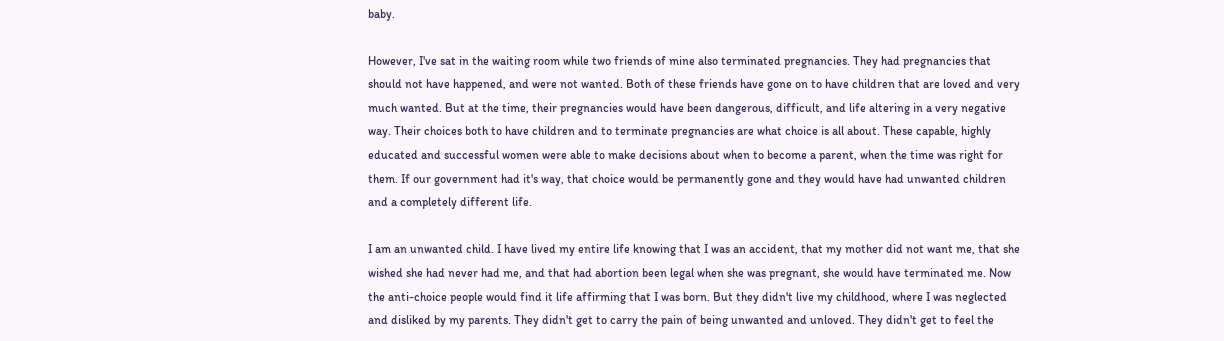baby.

However, I've sat in the waiting room while two friends of mine also terminated pregnancies. They had pregnancies that should not have happened, and were not wanted. Both of these friends have gone on to have children that are loved and very much wanted. But at the time, their pregnancies would have been dangerous, difficult, and life altering in a very negative way. Their choices both to have children and to terminate pregnancies are what choice is all about. These capable, highly educated and successful women were able to make decisions about when to become a parent, when the time was right for them. If our government had it's way, that choice would be permanently gone and they would have had unwanted children and a completely different life.

I am an unwanted child. I have lived my entire life knowing that I was an accident, that my mother did not want me, that she wished she had never had me, and that had abortion been legal when she was pregnant, she would have terminated me. Now the anti-choice people would find it life affirming that I was born. But they didn't live my childhood, where I was neglected and disliked by my parents. They didn't get to carry the pain of being unwanted and unloved. They didn't get to feel the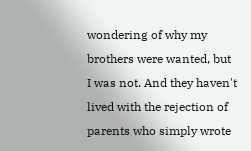wondering of why my brothers were wanted, but I was not. And they haven't lived with the rejection of parents who simply wrote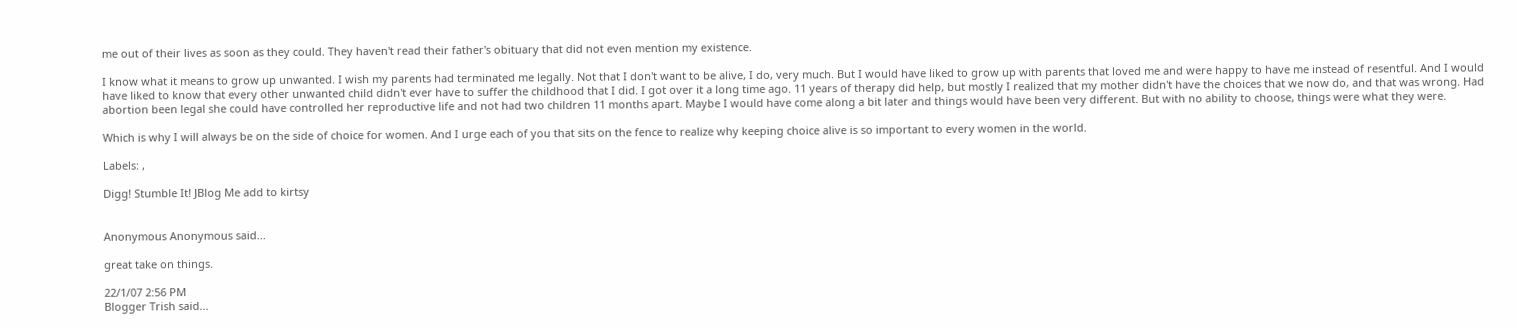me out of their lives as soon as they could. They haven't read their father's obituary that did not even mention my existence.

I know what it means to grow up unwanted. I wish my parents had terminated me legally. Not that I don't want to be alive, I do, very much. But I would have liked to grow up with parents that loved me and were happy to have me instead of resentful. And I would have liked to know that every other unwanted child didn't ever have to suffer the childhood that I did. I got over it a long time ago. 11 years of therapy did help, but mostly I realized that my mother didn't have the choices that we now do, and that was wrong. Had abortion been legal she could have controlled her reproductive life and not had two children 11 months apart. Maybe I would have come along a bit later and things would have been very different. But with no ability to choose, things were what they were.

Which is why I will always be on the side of choice for women. And I urge each of you that sits on the fence to realize why keeping choice alive is so important to every women in the world.

Labels: ,

Digg! Stumble It! JBlog Me add to kirtsy


Anonymous Anonymous said...

great take on things.

22/1/07 2:56 PM
Blogger Trish said...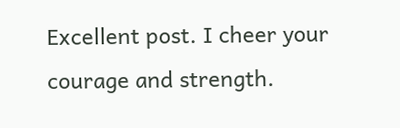Excellent post. I cheer your courage and strength.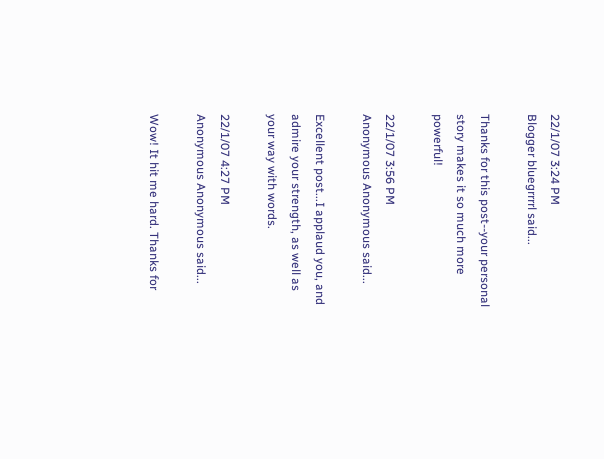22/1/07 3:24 PM
Blogger bluegrrrrl said...

Thanks for this post--your personal story makes it so much more powerful!

22/1/07 3:56 PM
Anonymous Anonymous said...

Excellent post...I applaud you, and admire your strength, as well as your way with words.

22/1/07 4:27 PM
Anonymous Anonymous said...

Wow! It hit me hard. Thanks for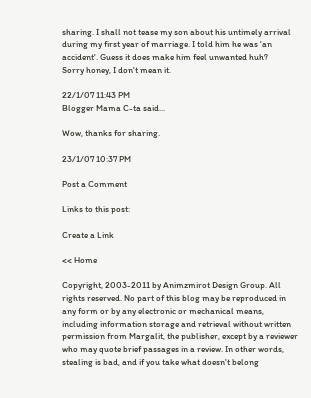sharing. I shall not tease my son about his untimely arrival during my first year of marriage. I told him he was 'an accident'. Guess it does make him feel unwanted huh?
Sorry honey, I don't mean it.

22/1/07 11:43 PM
Blogger Mama C-ta said...

Wow, thanks for sharing.

23/1/07 10:37 PM

Post a Comment

Links to this post:

Create a Link

<< Home

Copyright, 2003-2011 by Animzmirot Design Group. All rights reserved. No part of this blog may be reproduced in any form or by any electronic or mechanical means, including information storage and retrieval without written permission from Margalit, the publisher, except by a reviewer who may quote brief passages in a review. In other words, stealing is bad, and if you take what doesn't belong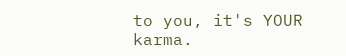to you, it's YOUR karma.